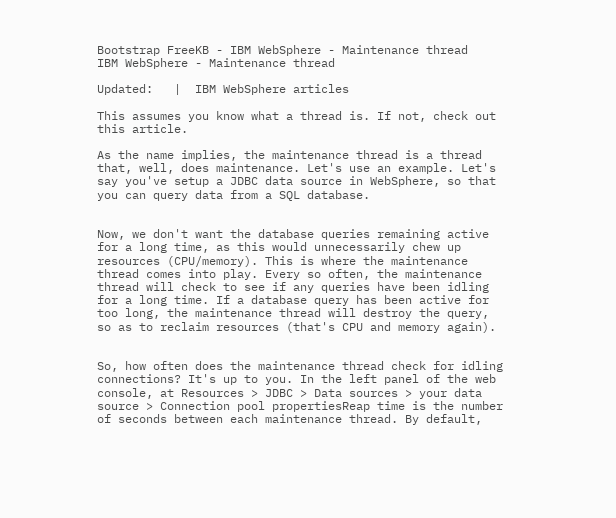Bootstrap FreeKB - IBM WebSphere - Maintenance thread
IBM WebSphere - Maintenance thread

Updated:   |  IBM WebSphere articles

This assumes you know what a thread is. If not, check out this article.

As the name implies, the maintenance thread is a thread that, well, does maintenance. Let's use an example. Let's say you've setup a JDBC data source in WebSphere, so that you can query data from a SQL database.


Now, we don't want the database queries remaining active for a long time, as this would unnecessarily chew up resources (CPU/memory). This is where the maintenance thread comes into play. Every so often, the maintenance thread will check to see if any queries have been idling for a long time. If a database query has been active for too long, the maintenance thread will destroy the query, so as to reclaim resources (that's CPU and memory again).


So, how often does the maintenance thread check for idling connections? It's up to you. In the left panel of the web console, at Resources > JDBC > Data sources > your data source > Connection pool propertiesReap time is the number of seconds between each maintenance thread. By default,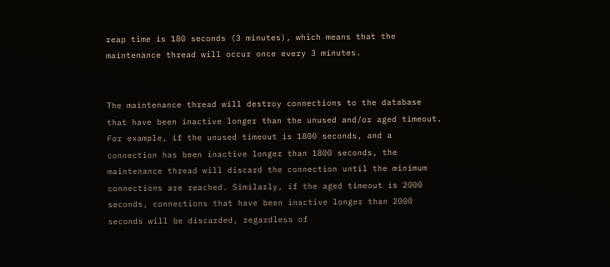reap time is 180 seconds (3 minutes), which means that the maintenance thread will occur once every 3 minutes.


The maintenance thread will destroy connections to the database that have been inactive longer than the unused and/or aged timeout. For example, if the unused timeout is 1800 seconds, and a connection has been inactive longer than 1800 seconds, the maintenance thread will discard the connection until the minimum connections are reached. Similarly, if the aged timeout is 2000 seconds, connections that have been inactive longer than 2000 seconds will be discarded, regardless of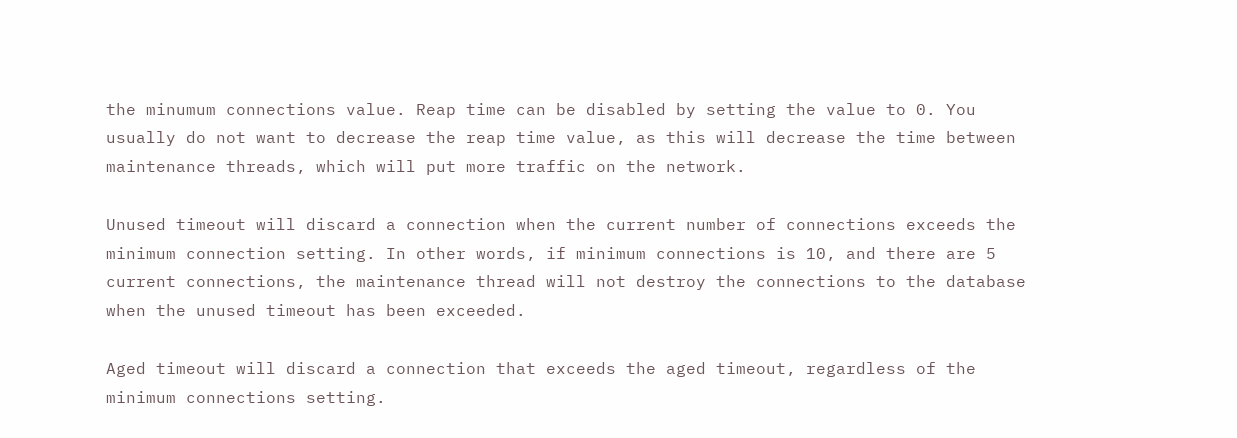the minumum connections value. Reap time can be disabled by setting the value to 0. You usually do not want to decrease the reap time value, as this will decrease the time between maintenance threads, which will put more traffic on the network.

Unused timeout will discard a connection when the current number of connections exceeds the minimum connection setting. In other words, if minimum connections is 10, and there are 5 current connections, the maintenance thread will not destroy the connections to the database when the unused timeout has been exceeded.

Aged timeout will discard a connection that exceeds the aged timeout, regardless of the minimum connections setting.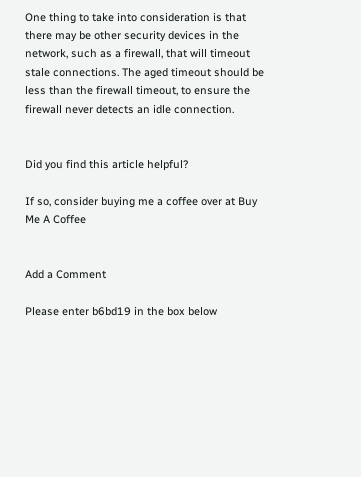One thing to take into consideration is that there may be other security devices in the network, such as a firewall, that will timeout stale connections. The aged timeout should be less than the firewall timeout, to ensure the firewall never detects an idle connection.


Did you find this article helpful?

If so, consider buying me a coffee over at Buy Me A Coffee


Add a Comment

Please enter b6bd19 in the box below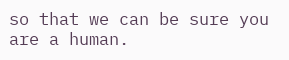so that we can be sure you are a human.